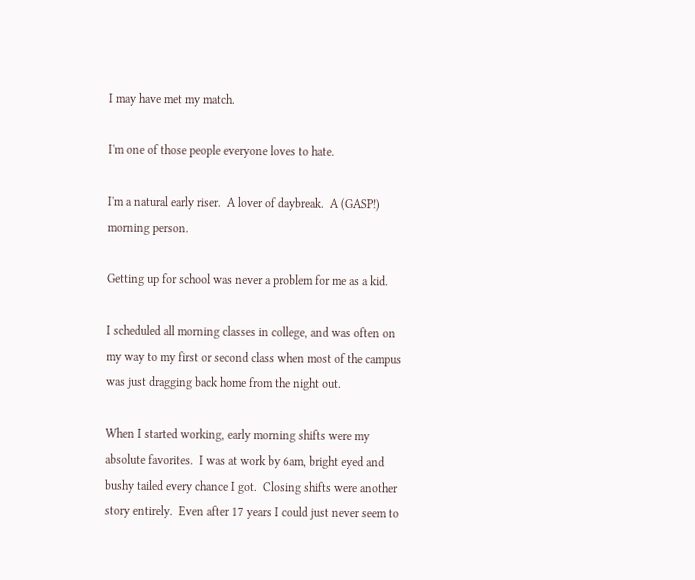I may have met my match.

I'm one of those people everyone loves to hate.

I'm a natural early riser.  A lover of daybreak.  A (GASP!) morning person.

Getting up for school was never a problem for me as a kid.

I scheduled all morning classes in college, and was often on my way to my first or second class when most of the campus was just dragging back home from the night out.

When I started working, early morning shifts were my absolute favorites.  I was at work by 6am, bright eyed and bushy tailed every chance I got.  Closing shifts were another story entirely.  Even after 17 years I could just never seem to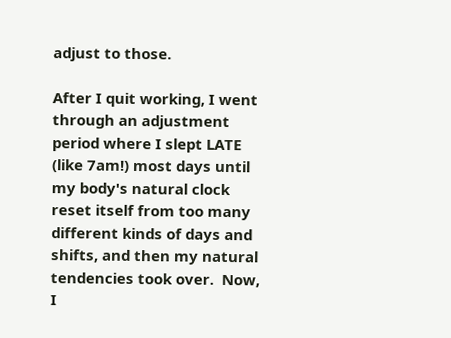adjust to those.

After I quit working, I went through an adjustment period where I slept LATE (like 7am!) most days until my body's natural clock reset itself from too many different kinds of days and shifts, and then my natural tendencies took over.  Now, I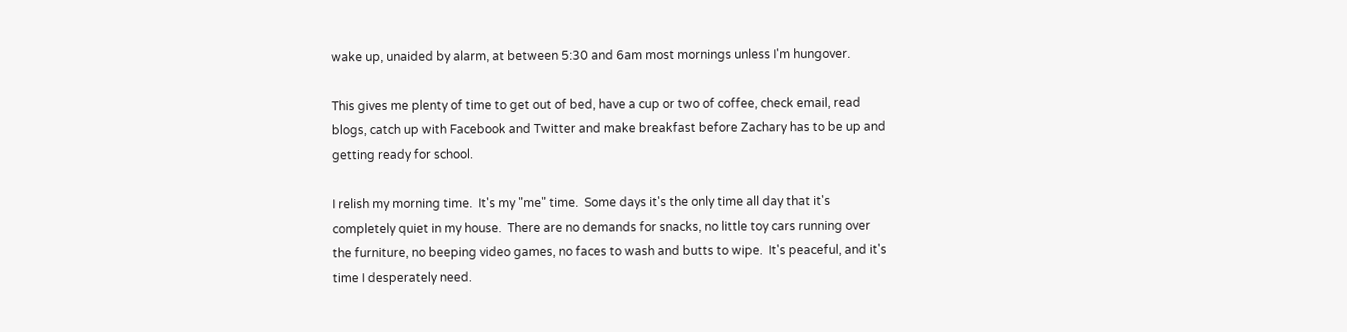wake up, unaided by alarm, at between 5:30 and 6am most mornings unless I'm hungover.

This gives me plenty of time to get out of bed, have a cup or two of coffee, check email, read blogs, catch up with Facebook and Twitter and make breakfast before Zachary has to be up and getting ready for school.

I relish my morning time.  It's my "me" time.  Some days it's the only time all day that it's completely quiet in my house.  There are no demands for snacks, no little toy cars running over the furniture, no beeping video games, no faces to wash and butts to wipe.  It's peaceful, and it's time I desperately need.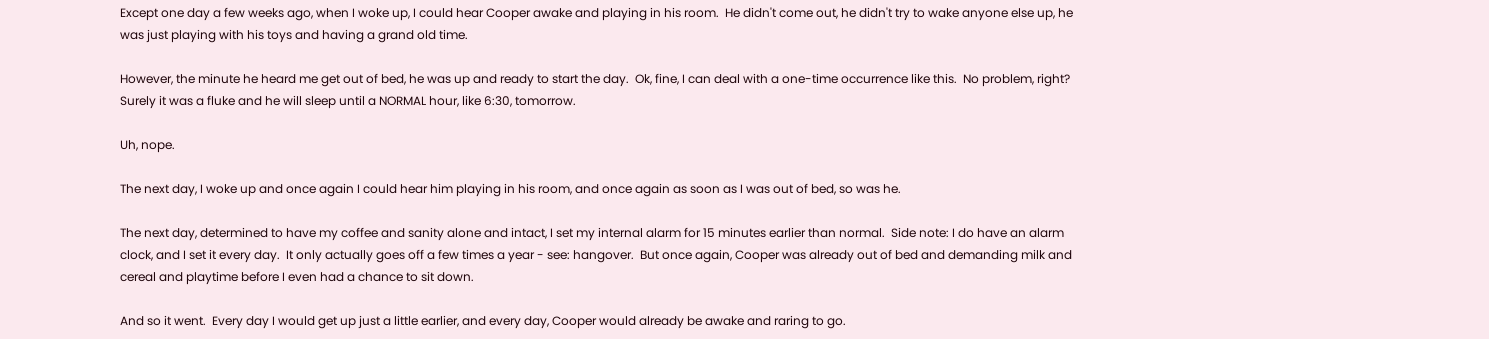Except one day a few weeks ago, when I woke up, I could hear Cooper awake and playing in his room.  He didn't come out, he didn't try to wake anyone else up, he was just playing with his toys and having a grand old time.

However, the minute he heard me get out of bed, he was up and ready to start the day.  Ok, fine, I can deal with a one-time occurrence like this.  No problem, right?  Surely it was a fluke and he will sleep until a NORMAL hour, like 6:30, tomorrow.

Uh, nope.

The next day, I woke up and once again I could hear him playing in his room, and once again as soon as I was out of bed, so was he.

The next day, determined to have my coffee and sanity alone and intact, I set my internal alarm for 15 minutes earlier than normal.  Side note: I do have an alarm clock, and I set it every day.  It only actually goes off a few times a year - see: hangover.  But once again, Cooper was already out of bed and demanding milk and cereal and playtime before I even had a chance to sit down.

And so it went.  Every day I would get up just a little earlier, and every day, Cooper would already be awake and raring to go.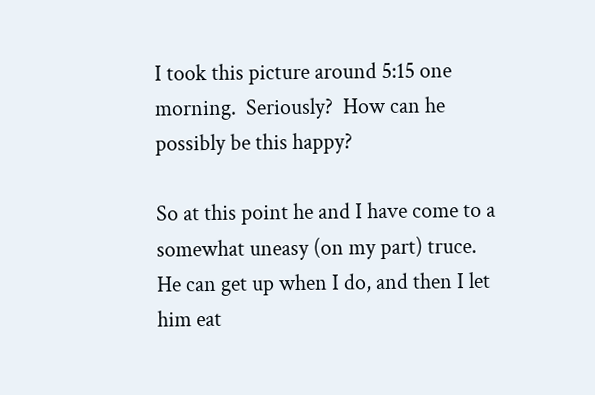I took this picture around 5:15 one morning.  Seriously?  How can he possibly be this happy?

So at this point he and I have come to a somewhat uneasy (on my part) truce.  He can get up when I do, and then I let him eat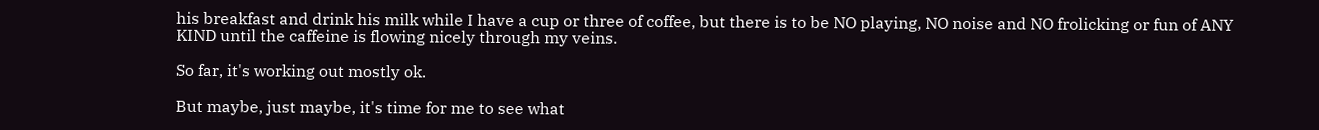his breakfast and drink his milk while I have a cup or three of coffee, but there is to be NO playing, NO noise and NO frolicking or fun of ANY KIND until the caffeine is flowing nicely through my veins.

So far, it's working out mostly ok.

But maybe, just maybe, it's time for me to see what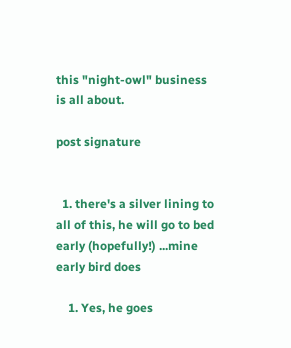this "night-owl" business is all about.

post signature


  1. there's a silver lining to all of this, he will go to bed early (hopefully!) ...mine early bird does

    1. Yes, he goes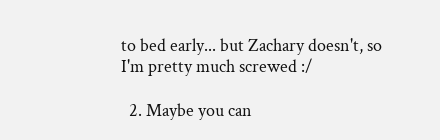to bed early... but Zachary doesn't, so I'm pretty much screwed :/

  2. Maybe you can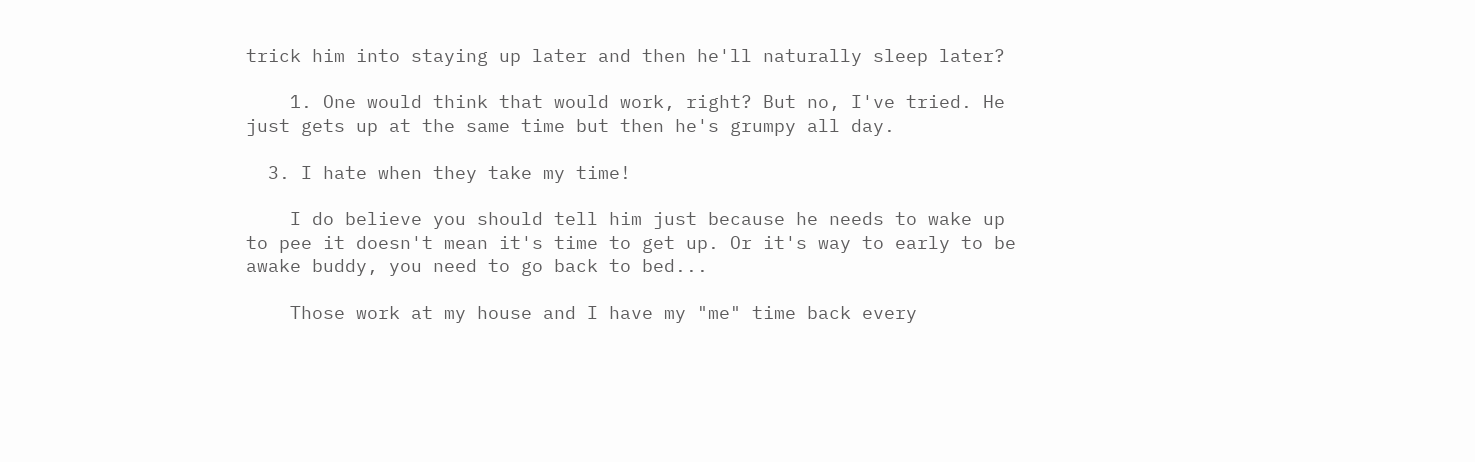trick him into staying up later and then he'll naturally sleep later?

    1. One would think that would work, right? But no, I've tried. He just gets up at the same time but then he's grumpy all day.

  3. I hate when they take my time!

    I do believe you should tell him just because he needs to wake up to pee it doesn't mean it's time to get up. Or it's way to early to be awake buddy, you need to go back to bed...

    Those work at my house and I have my "me" time back every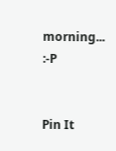morning... :-P


Pin It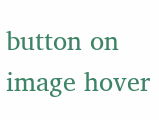button on image hover